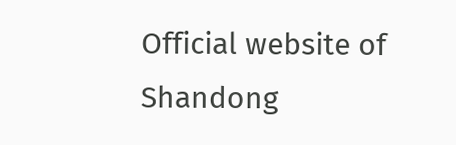Official website of Shandong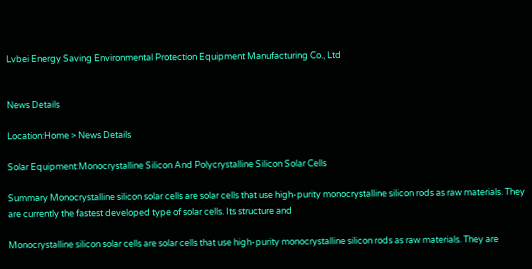Lvbei Energy Saving Environmental Protection Equipment Manufacturing Co., Ltd


News Details

Location:Home > News Details

Solar Equipment:Monocrystalline Silicon And Polycrystalline Silicon Solar Cells

Summary Monocrystalline silicon solar cells are solar cells that use high-purity monocrystalline silicon rods as raw materials. They are currently the fastest developed type of solar cells. Its structure and

Monocrystalline silicon solar cells are solar cells that use high-purity monocrystalline silicon rods as raw materials. They are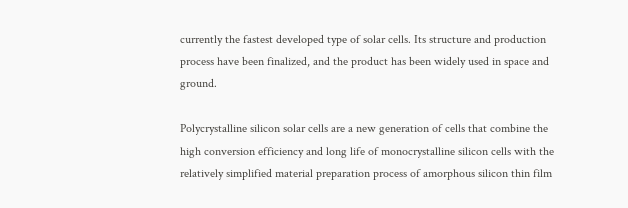currently the fastest developed type of solar cells. Its structure and production process have been finalized, and the product has been widely used in space and ground.

Polycrystalline silicon solar cells are a new generation of cells that combine the high conversion efficiency and long life of monocrystalline silicon cells with the relatively simplified material preparation process of amorphous silicon thin film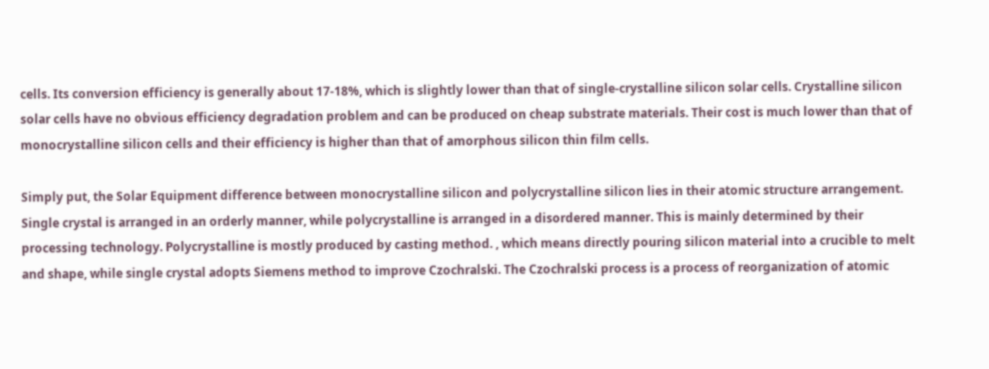cells. Its conversion efficiency is generally about 17-18%, which is slightly lower than that of single-crystalline silicon solar cells. Crystalline silicon solar cells have no obvious efficiency degradation problem and can be produced on cheap substrate materials. Their cost is much lower than that of monocrystalline silicon cells and their efficiency is higher than that of amorphous silicon thin film cells.

Simply put, the Solar Equipment difference between monocrystalline silicon and polycrystalline silicon lies in their atomic structure arrangement. Single crystal is arranged in an orderly manner, while polycrystalline is arranged in a disordered manner. This is mainly determined by their processing technology. Polycrystalline is mostly produced by casting method. , which means directly pouring silicon material into a crucible to melt and shape, while single crystal adopts Siemens method to improve Czochralski. The Czochralski process is a process of reorganization of atomic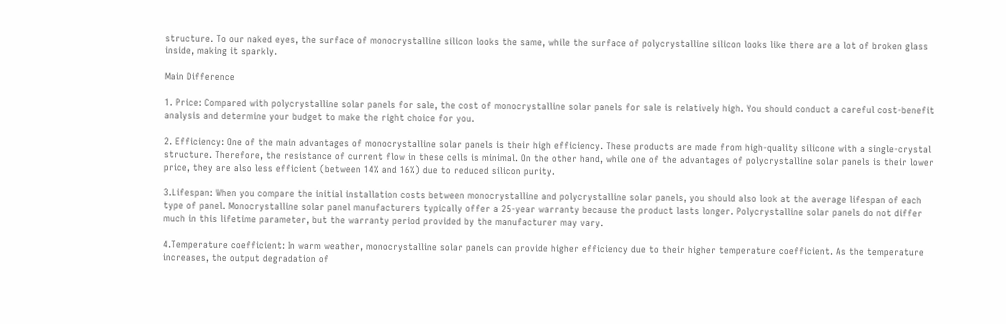structure. To our naked eyes, the surface of monocrystalline silicon looks the same, while the surface of polycrystalline silicon looks like there are a lot of broken glass inside, making it sparkly.

Main Difference

1. Price: Compared with polycrystalline solar panels for sale, the cost of monocrystalline solar panels for sale is relatively high. You should conduct a careful cost-benefit analysis and determine your budget to make the right choice for you.

2. Efficiency: One of the main advantages of monocrystalline solar panels is their high efficiency. These products are made from high-quality silicone with a single-crystal structure. Therefore, the resistance of current flow in these cells is minimal. On the other hand, while one of the advantages of polycrystalline solar panels is their lower price, they are also less efficient (between 14% and 16%) due to reduced silicon purity.

3.Lifespan: When you compare the initial installation costs between monocrystalline and polycrystalline solar panels, you should also look at the average lifespan of each type of panel. Monocrystalline solar panel manufacturers typically offer a 25-year warranty because the product lasts longer. Polycrystalline solar panels do not differ much in this lifetime parameter, but the warranty period provided by the manufacturer may vary.

4.Temperature coefficient: In warm weather, monocrystalline solar panels can provide higher efficiency due to their higher temperature coefficient. As the temperature increases, the output degradation of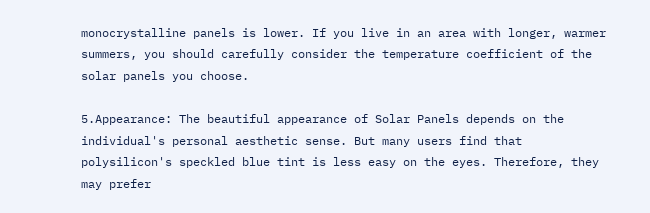monocrystalline panels is lower. If you live in an area with longer, warmer summers, you should carefully consider the temperature coefficient of the solar panels you choose.

5.Appearance: The beautiful appearance of Solar Panels depends on the individual's personal aesthetic sense. But many users find that polysilicon's speckled blue tint is less easy on the eyes. Therefore, they may prefer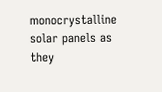monocrystalline solar panels as they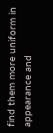find them more uniform in appearance and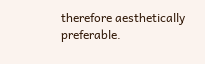therefore aesthetically preferable.